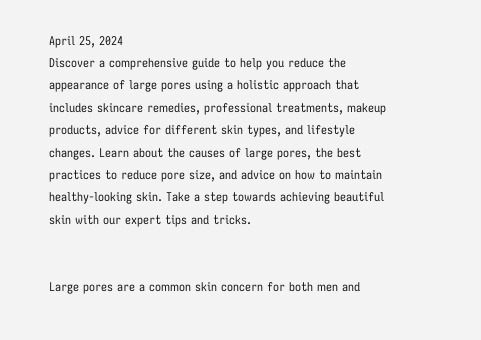April 25, 2024
Discover a comprehensive guide to help you reduce the appearance of large pores using a holistic approach that includes skincare remedies, professional treatments, makeup products, advice for different skin types, and lifestyle changes. Learn about the causes of large pores, the best practices to reduce pore size, and advice on how to maintain healthy-looking skin. Take a step towards achieving beautiful skin with our expert tips and tricks.


Large pores are a common skin concern for both men and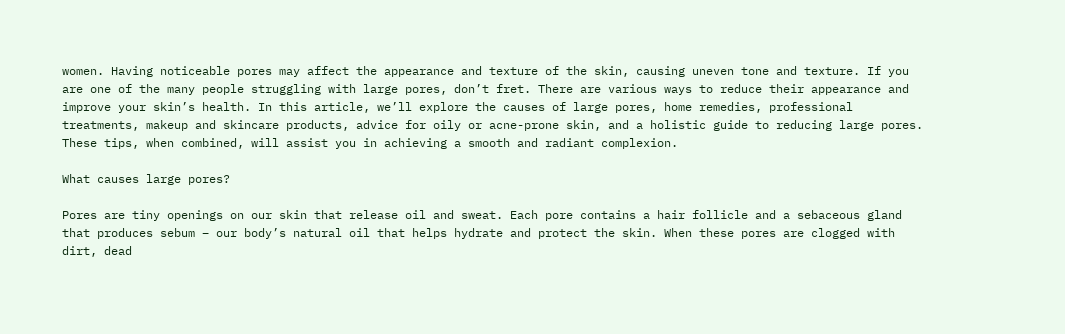women. Having noticeable pores may affect the appearance and texture of the skin, causing uneven tone and texture. If you are one of the many people struggling with large pores, don’t fret. There are various ways to reduce their appearance and improve your skin’s health. In this article, we’ll explore the causes of large pores, home remedies, professional treatments, makeup and skincare products, advice for oily or acne-prone skin, and a holistic guide to reducing large pores. These tips, when combined, will assist you in achieving a smooth and radiant complexion.

What causes large pores?

Pores are tiny openings on our skin that release oil and sweat. Each pore contains a hair follicle and a sebaceous gland that produces sebum – our body’s natural oil that helps hydrate and protect the skin. When these pores are clogged with dirt, dead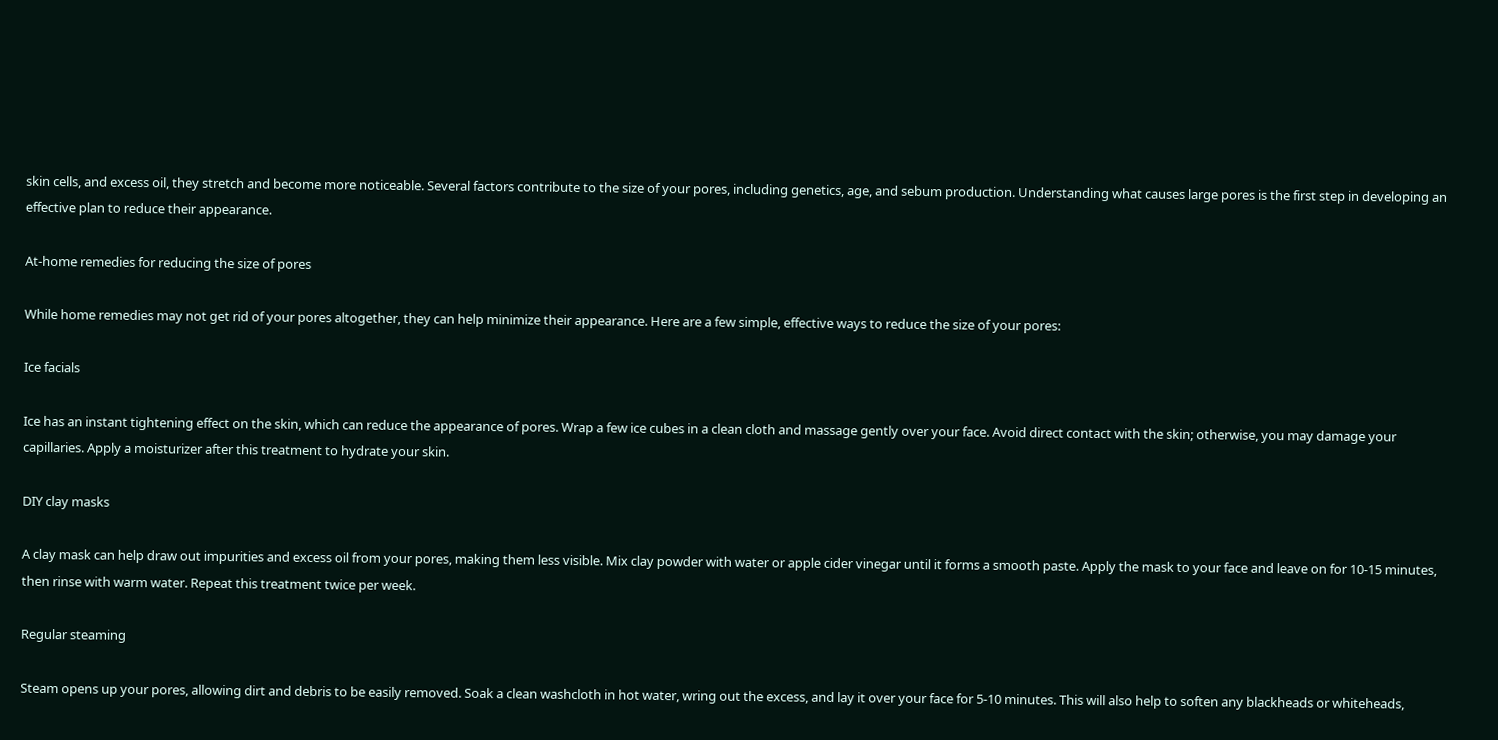skin cells, and excess oil, they stretch and become more noticeable. Several factors contribute to the size of your pores, including genetics, age, and sebum production. Understanding what causes large pores is the first step in developing an effective plan to reduce their appearance.

At-home remedies for reducing the size of pores

While home remedies may not get rid of your pores altogether, they can help minimize their appearance. Here are a few simple, effective ways to reduce the size of your pores:

Ice facials

Ice has an instant tightening effect on the skin, which can reduce the appearance of pores. Wrap a few ice cubes in a clean cloth and massage gently over your face. Avoid direct contact with the skin; otherwise, you may damage your capillaries. Apply a moisturizer after this treatment to hydrate your skin.

DIY clay masks

A clay mask can help draw out impurities and excess oil from your pores, making them less visible. Mix clay powder with water or apple cider vinegar until it forms a smooth paste. Apply the mask to your face and leave on for 10-15 minutes, then rinse with warm water. Repeat this treatment twice per week.

Regular steaming

Steam opens up your pores, allowing dirt and debris to be easily removed. Soak a clean washcloth in hot water, wring out the excess, and lay it over your face for 5-10 minutes. This will also help to soften any blackheads or whiteheads,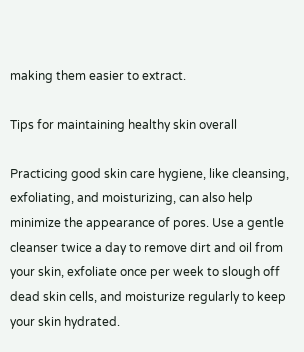making them easier to extract.

Tips for maintaining healthy skin overall

Practicing good skin care hygiene, like cleansing, exfoliating, and moisturizing, can also help minimize the appearance of pores. Use a gentle cleanser twice a day to remove dirt and oil from your skin, exfoliate once per week to slough off dead skin cells, and moisturize regularly to keep your skin hydrated.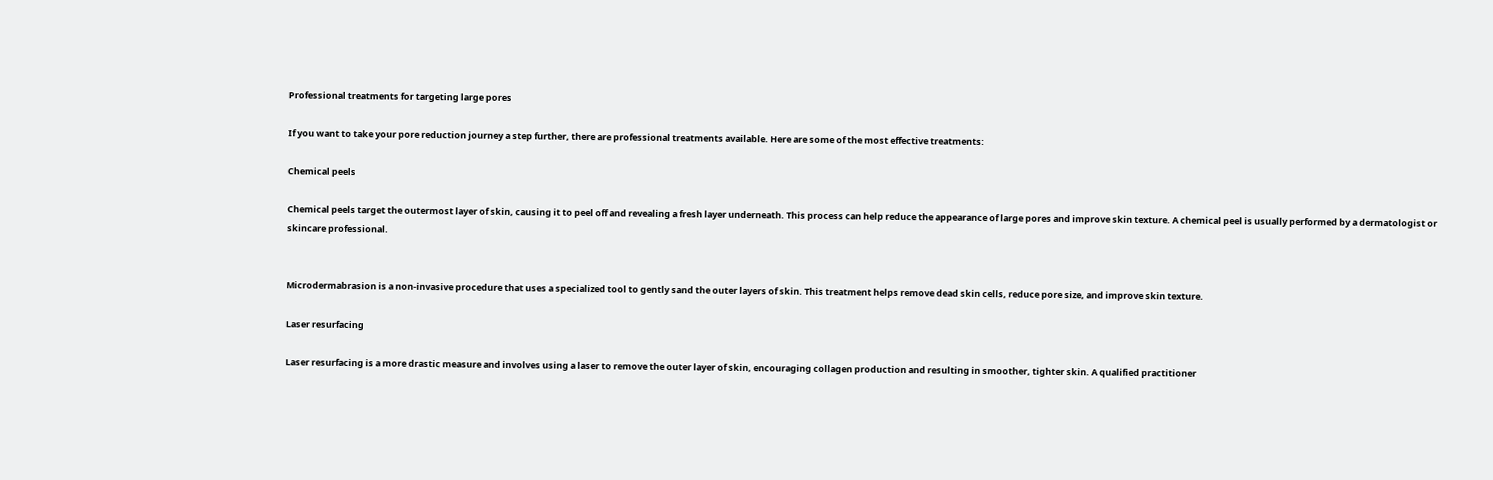Professional treatments for targeting large pores

If you want to take your pore reduction journey a step further, there are professional treatments available. Here are some of the most effective treatments:

Chemical peels

Chemical peels target the outermost layer of skin, causing it to peel off and revealing a fresh layer underneath. This process can help reduce the appearance of large pores and improve skin texture. A chemical peel is usually performed by a dermatologist or skincare professional.


Microdermabrasion is a non-invasive procedure that uses a specialized tool to gently sand the outer layers of skin. This treatment helps remove dead skin cells, reduce pore size, and improve skin texture.

Laser resurfacing

Laser resurfacing is a more drastic measure and involves using a laser to remove the outer layer of skin, encouraging collagen production and resulting in smoother, tighter skin. A qualified practitioner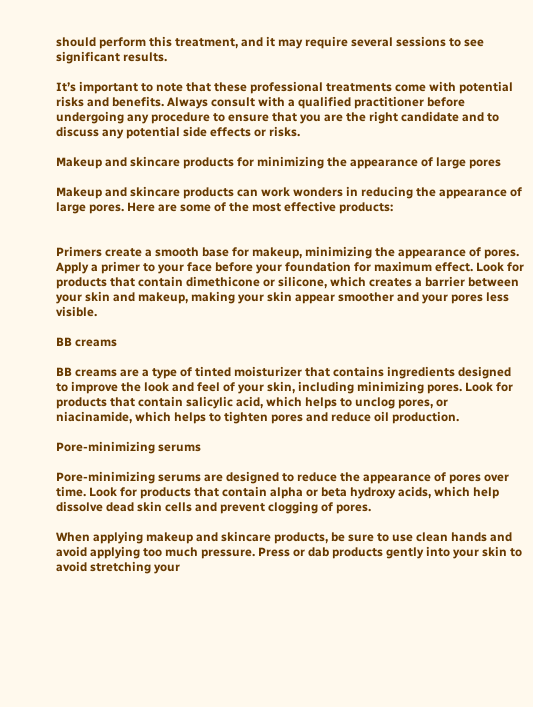should perform this treatment, and it may require several sessions to see significant results.

It’s important to note that these professional treatments come with potential risks and benefits. Always consult with a qualified practitioner before undergoing any procedure to ensure that you are the right candidate and to discuss any potential side effects or risks.

Makeup and skincare products for minimizing the appearance of large pores

Makeup and skincare products can work wonders in reducing the appearance of large pores. Here are some of the most effective products:


Primers create a smooth base for makeup, minimizing the appearance of pores. Apply a primer to your face before your foundation for maximum effect. Look for products that contain dimethicone or silicone, which creates a barrier between your skin and makeup, making your skin appear smoother and your pores less visible.

BB creams

BB creams are a type of tinted moisturizer that contains ingredients designed to improve the look and feel of your skin, including minimizing pores. Look for products that contain salicylic acid, which helps to unclog pores, or niacinamide, which helps to tighten pores and reduce oil production.

Pore-minimizing serums

Pore-minimizing serums are designed to reduce the appearance of pores over time. Look for products that contain alpha or beta hydroxy acids, which help dissolve dead skin cells and prevent clogging of pores.

When applying makeup and skincare products, be sure to use clean hands and avoid applying too much pressure. Press or dab products gently into your skin to avoid stretching your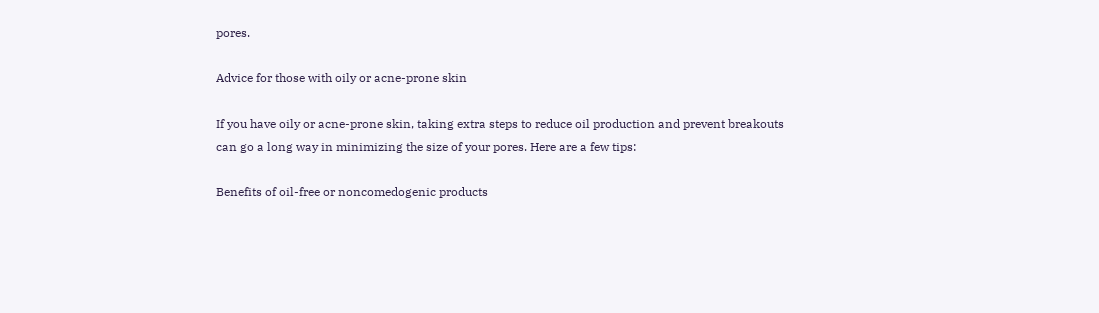pores.

Advice for those with oily or acne-prone skin

If you have oily or acne-prone skin, taking extra steps to reduce oil production and prevent breakouts can go a long way in minimizing the size of your pores. Here are a few tips:

Benefits of oil-free or noncomedogenic products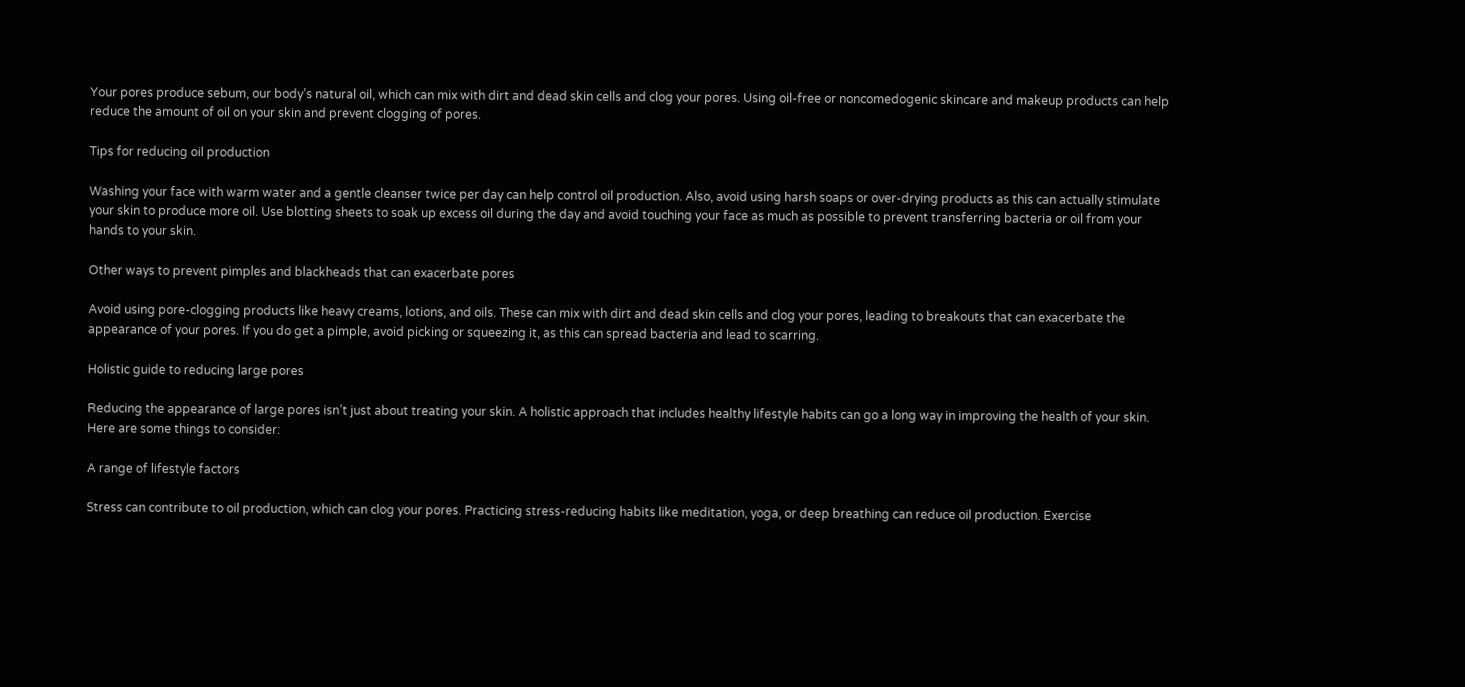Your pores produce sebum, our body’s natural oil, which can mix with dirt and dead skin cells and clog your pores. Using oil-free or noncomedogenic skincare and makeup products can help reduce the amount of oil on your skin and prevent clogging of pores.

Tips for reducing oil production

Washing your face with warm water and a gentle cleanser twice per day can help control oil production. Also, avoid using harsh soaps or over-drying products as this can actually stimulate your skin to produce more oil. Use blotting sheets to soak up excess oil during the day and avoid touching your face as much as possible to prevent transferring bacteria or oil from your hands to your skin.

Other ways to prevent pimples and blackheads that can exacerbate pores

Avoid using pore-clogging products like heavy creams, lotions, and oils. These can mix with dirt and dead skin cells and clog your pores, leading to breakouts that can exacerbate the appearance of your pores. If you do get a pimple, avoid picking or squeezing it, as this can spread bacteria and lead to scarring.

Holistic guide to reducing large pores

Reducing the appearance of large pores isn’t just about treating your skin. A holistic approach that includes healthy lifestyle habits can go a long way in improving the health of your skin. Here are some things to consider:

A range of lifestyle factors

Stress can contribute to oil production, which can clog your pores. Practicing stress-reducing habits like meditation, yoga, or deep breathing can reduce oil production. Exercise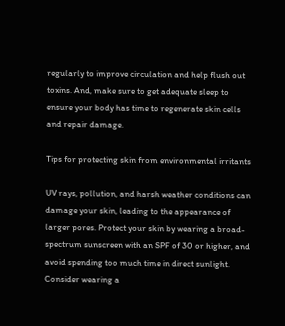regularly to improve circulation and help flush out toxins. And, make sure to get adequate sleep to ensure your body has time to regenerate skin cells and repair damage.

Tips for protecting skin from environmental irritants

UV rays, pollution, and harsh weather conditions can damage your skin, leading to the appearance of larger pores. Protect your skin by wearing a broad-spectrum sunscreen with an SPF of 30 or higher, and avoid spending too much time in direct sunlight. Consider wearing a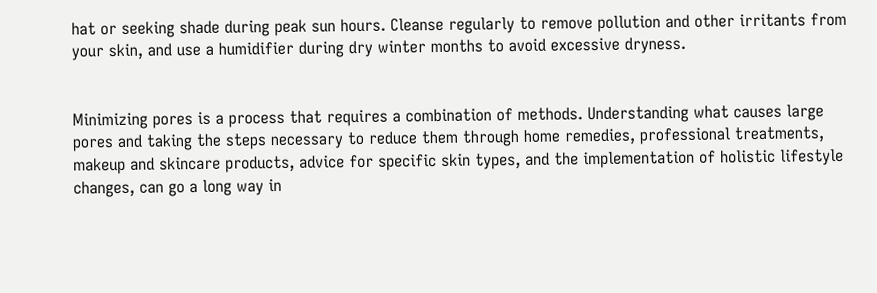hat or seeking shade during peak sun hours. Cleanse regularly to remove pollution and other irritants from your skin, and use a humidifier during dry winter months to avoid excessive dryness.


Minimizing pores is a process that requires a combination of methods. Understanding what causes large pores and taking the steps necessary to reduce them through home remedies, professional treatments, makeup and skincare products, advice for specific skin types, and the implementation of holistic lifestyle changes, can go a long way in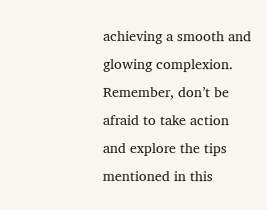achieving a smooth and glowing complexion. Remember, don’t be afraid to take action and explore the tips mentioned in this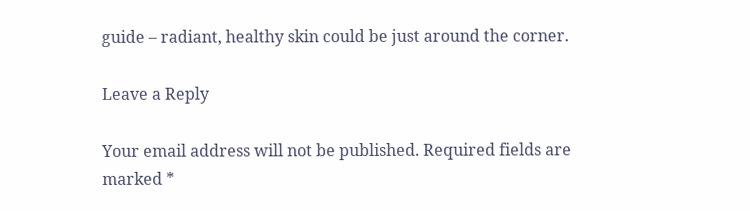guide – radiant, healthy skin could be just around the corner.

Leave a Reply

Your email address will not be published. Required fields are marked *